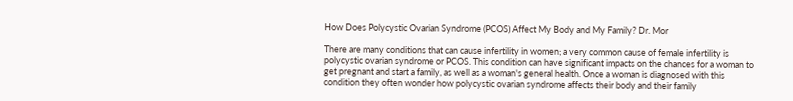How Does Polycystic Ovarian Syndrome (PCOS) Affect My Body and My Family? Dr. Mor

There are many conditions that can cause infertility in women; a very common cause of female infertility is polycystic ovarian syndrome or PCOS. This condition can have significant impacts on the chances for a woman to get pregnant and start a family, as well as a woman's general health. Once a woman is diagnosed with this condition they often wonder how polycystic ovarian syndrome affects their body and their family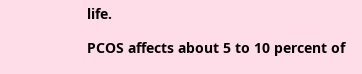life.

PCOS affects about 5 to 10 percent of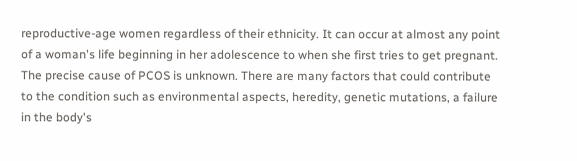reproductive-age women regardless of their ethnicity. It can occur at almost any point of a woman's life beginning in her adolescence to when she first tries to get pregnant. The precise cause of PCOS is unknown. There are many factors that could contribute to the condition such as environmental aspects, heredity, genetic mutations, a failure in the body's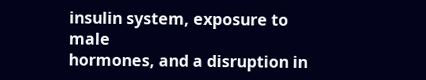insulin system, exposure to male
hormones, and a disruption in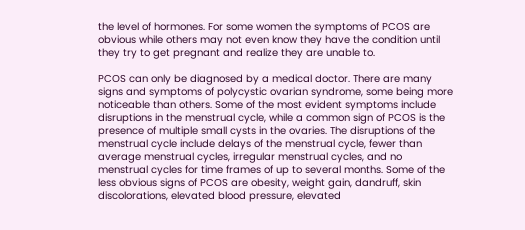the level of hormones. For some women the symptoms of PCOS are obvious while others may not even know they have the condition until they try to get pregnant and realize they are unable to.

PCOS can only be diagnosed by a medical doctor. There are many signs and symptoms of polycystic ovarian syndrome, some being more noticeable than others. Some of the most evident symptoms include disruptions in the menstrual cycle, while a common sign of PCOS is the presence of multiple small cysts in the ovaries. The disruptions of the menstrual cycle include delays of the menstrual cycle, fewer than average menstrual cycles, irregular menstrual cycles, and no menstrual cycles for time frames of up to several months. Some of the less obvious signs of PCOS are obesity, weight gain, dandruff, skin discolorations, elevated blood pressure, elevated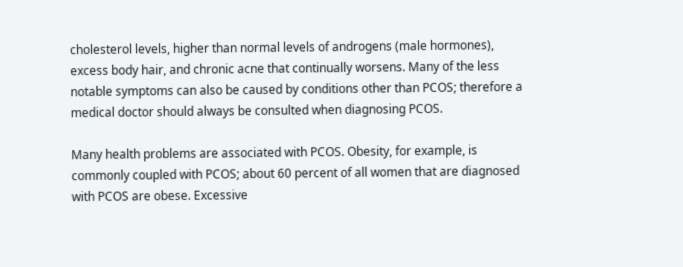cholesterol levels, higher than normal levels of androgens (male hormones), excess body hair, and chronic acne that continually worsens. Many of the less notable symptoms can also be caused by conditions other than PCOS; therefore a medical doctor should always be consulted when diagnosing PCOS.

Many health problems are associated with PCOS. Obesity, for example, is commonly coupled with PCOS; about 60 percent of all women that are diagnosed with PCOS are obese. Excessive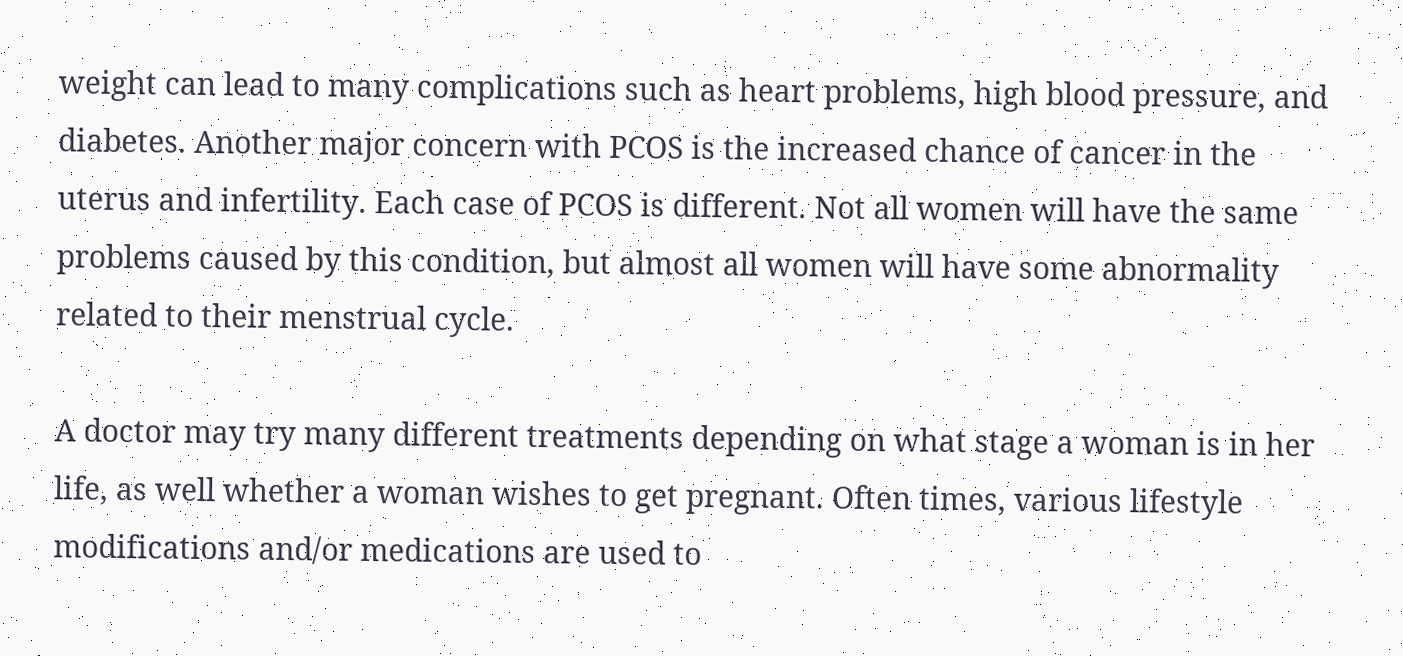weight can lead to many complications such as heart problems, high blood pressure, and diabetes. Another major concern with PCOS is the increased chance of cancer in the uterus and infertility. Each case of PCOS is different. Not all women will have the same problems caused by this condition, but almost all women will have some abnormality related to their menstrual cycle.

A doctor may try many different treatments depending on what stage a woman is in her life, as well whether a woman wishes to get pregnant. Often times, various lifestyle modifications and/or medications are used to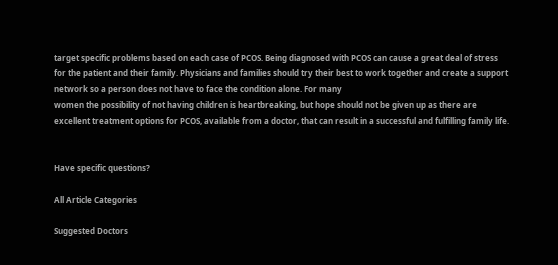target specific problems based on each case of PCOS. Being diagnosed with PCOS can cause a great deal of stress for the patient and their family. Physicians and families should try their best to work together and create a support network so a person does not have to face the condition alone. For many
women the possibility of not having children is heartbreaking, but hope should not be given up as there are excellent treatment options for PCOS, available from a doctor, that can result in a successful and fulfilling family life.


Have specific questions?

All Article Categories

Suggested Doctors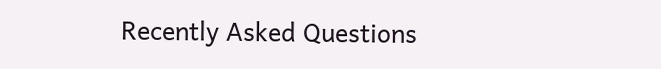Recently Asked Questions